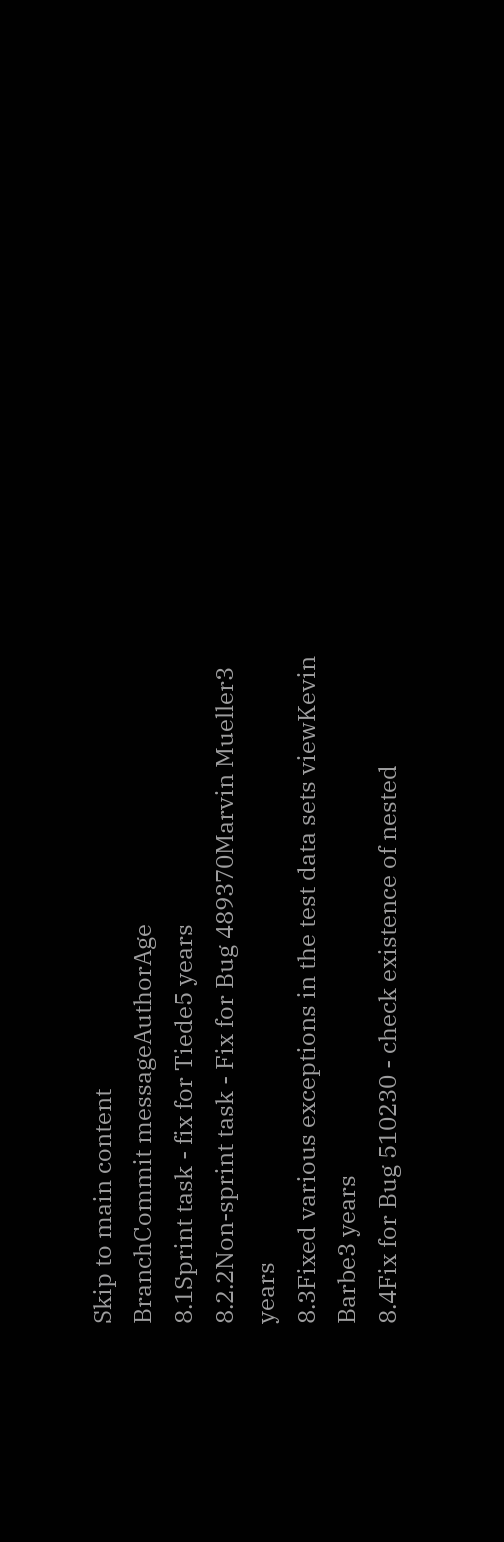Skip to main content
BranchCommit messageAuthorAge
8.1Sprint task - fix for Tiede5 years
8.2.2Non-sprint task - Fix for Bug 489370Marvin Mueller3 years
8.3Fixed various exceptions in the test data sets viewKevin Barbe3 years
8.4Fix for Bug 510230 - check existence of nested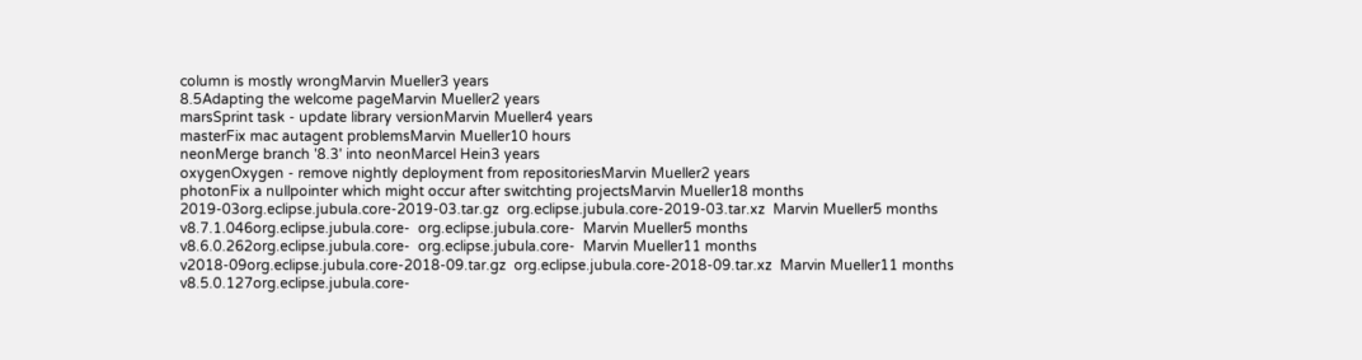column is mostly wrongMarvin Mueller3 years
8.5Adapting the welcome pageMarvin Mueller2 years
marsSprint task - update library versionMarvin Mueller4 years
masterFix mac autagent problemsMarvin Mueller10 hours
neonMerge branch '8.3' into neonMarcel Hein3 years
oxygenOxygen - remove nightly deployment from repositoriesMarvin Mueller2 years
photonFix a nullpointer which might occur after switchting projectsMarvin Mueller18 months
2019-03org.eclipse.jubula.core-2019-03.tar.gz  org.eclipse.jubula.core-2019-03.tar.xz  Marvin Mueller5 months
v8.7.1.046org.eclipse.jubula.core-  org.eclipse.jubula.core-  Marvin Mueller5 months
v8.6.0.262org.eclipse.jubula.core-  org.eclipse.jubula.core-  Marvin Mueller11 months
v2018-09org.eclipse.jubula.core-2018-09.tar.gz  org.eclipse.jubula.core-2018-09.tar.xz  Marvin Mueller11 months
v8.5.0.127org.eclipse.jubula.core-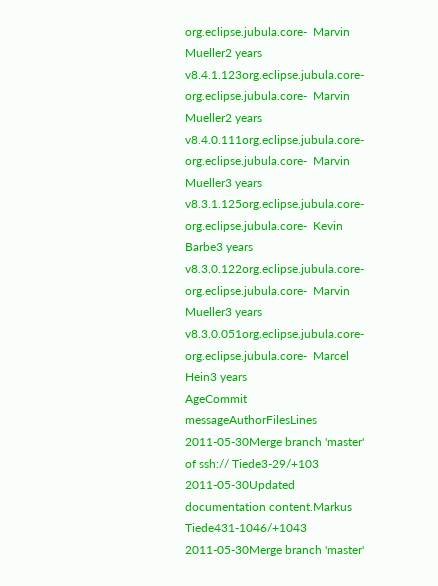org.eclipse.jubula.core-  Marvin Mueller2 years
v8.4.1.123org.eclipse.jubula.core-  org.eclipse.jubula.core-  Marvin Mueller2 years
v8.4.0.111org.eclipse.jubula.core-  org.eclipse.jubula.core-  Marvin Mueller3 years
v8.3.1.125org.eclipse.jubula.core-  org.eclipse.jubula.core-  Kevin Barbe3 years
v8.3.0.122org.eclipse.jubula.core-  org.eclipse.jubula.core-  Marvin Mueller3 years
v8.3.0.051org.eclipse.jubula.core-  org.eclipse.jubula.core-  Marcel Hein3 years
AgeCommit messageAuthorFilesLines
2011-05-30Merge branch 'master' of ssh:// Tiede3-29/+103
2011-05-30Updated documentation content.Markus Tiede431-1046/+1043
2011-05-30Merge branch 'master'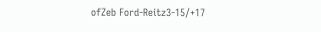ofZeb Ford-Reitz3-15/+17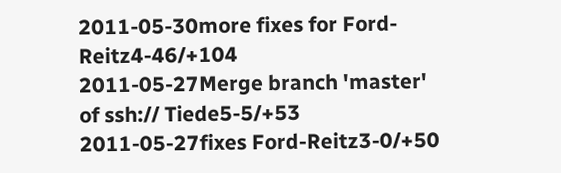2011-05-30more fixes for Ford-Reitz4-46/+104
2011-05-27Merge branch 'master' of ssh:// Tiede5-5/+53
2011-05-27fixes Ford-Reitz3-0/+50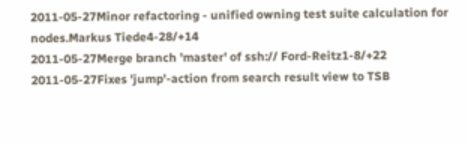2011-05-27Minor refactoring - unified owning test suite calculation for nodes.Markus Tiede4-28/+14
2011-05-27Merge branch 'master' of ssh:// Ford-Reitz1-8/+22
2011-05-27Fixes 'jump'-action from search result view to TSB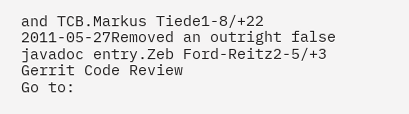and TCB.Markus Tiede1-8/+22
2011-05-27Removed an outright false javadoc entry.Zeb Ford-Reitz2-5/+3
Gerrit Code Review
Go to: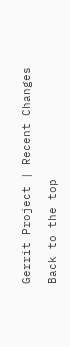Gerrit Project | Recent Changes

Back to the top